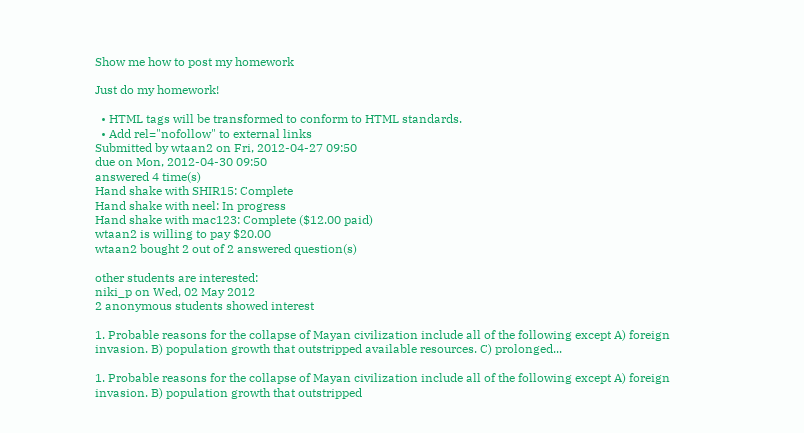Show me how to post my homework

Just do my homework!

  • HTML tags will be transformed to conform to HTML standards.
  • Add rel="nofollow" to external links
Submitted by wtaan2 on Fri, 2012-04-27 09:50
due on Mon, 2012-04-30 09:50
answered 4 time(s)
Hand shake with SHIR15: Complete
Hand shake with neel: In progress
Hand shake with mac123: Complete ($12.00 paid)
wtaan2 is willing to pay $20.00
wtaan2 bought 2 out of 2 answered question(s)

other students are interested:
niki_p on Wed, 02 May 2012
2 anonymous students showed interest

1. Probable reasons for the collapse of Mayan civilization include all of the following except A) foreign invasion. B) population growth that outstripped available resources. C) prolonged...

1. Probable reasons for the collapse of Mayan civilization include all of the following except A) foreign invasion. B) population growth that outstripped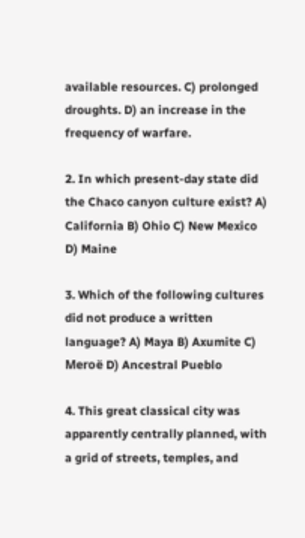available resources. C) prolonged droughts. D) an increase in the frequency of warfare.

2. In which present-day state did the Chaco canyon culture exist? A) California B) Ohio C) New Mexico D) Maine

3. Which of the following cultures did not produce a written language? A) Maya B) Axumite C) Meroë D) Ancestral Pueblo

4. This great classical city was apparently centrally planned, with a grid of streets, temples, and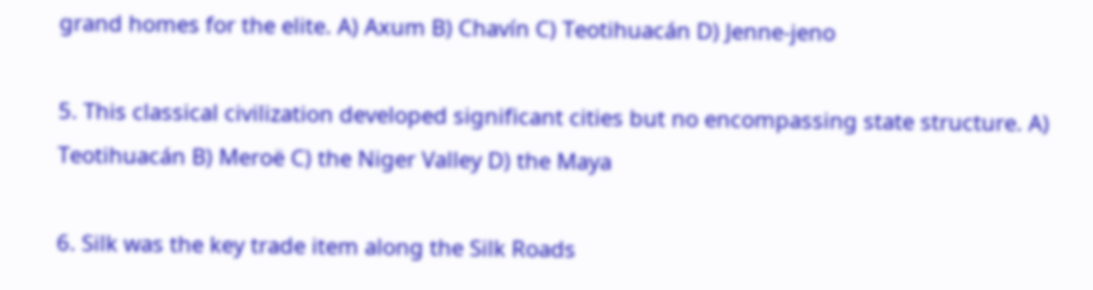grand homes for the elite. A) Axum B) Chavín C) Teotihuacán D) Jenne-jeno

5. This classical civilization developed significant cities but no encompassing state structure. A) Teotihuacán B) Meroë C) the Niger Valley D) the Maya

6. Silk was the key trade item along the Silk Roads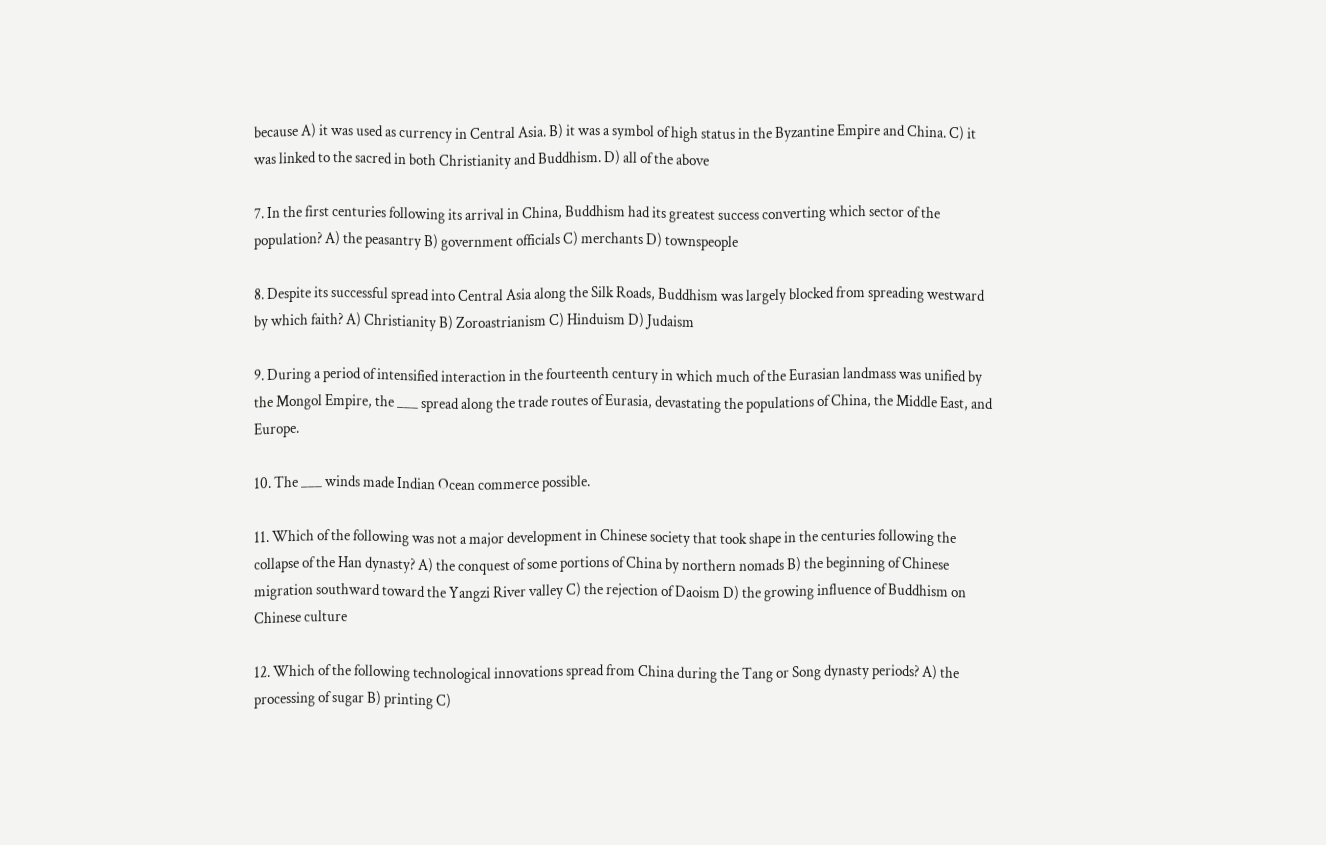because A) it was used as currency in Central Asia. B) it was a symbol of high status in the Byzantine Empire and China. C) it was linked to the sacred in both Christianity and Buddhism. D) all of the above

7. In the first centuries following its arrival in China, Buddhism had its greatest success converting which sector of the population? A) the peasantry B) government officials C) merchants D) townspeople

8. Despite its successful spread into Central Asia along the Silk Roads, Buddhism was largely blocked from spreading westward by which faith? A) Christianity B) Zoroastrianism C) Hinduism D) Judaism

9. During a period of intensified interaction in the fourteenth century in which much of the Eurasian landmass was unified by the Mongol Empire, the ___ spread along the trade routes of Eurasia, devastating the populations of China, the Middle East, and Europe.

10. The ___ winds made Indian Ocean commerce possible.

11. Which of the following was not a major development in Chinese society that took shape in the centuries following the collapse of the Han dynasty? A) the conquest of some portions of China by northern nomads B) the beginning of Chinese migration southward toward the Yangzi River valley C) the rejection of Daoism D) the growing influence of Buddhism on Chinese culture

12. Which of the following technological innovations spread from China during the Tang or Song dynasty periods? A) the processing of sugar B) printing C)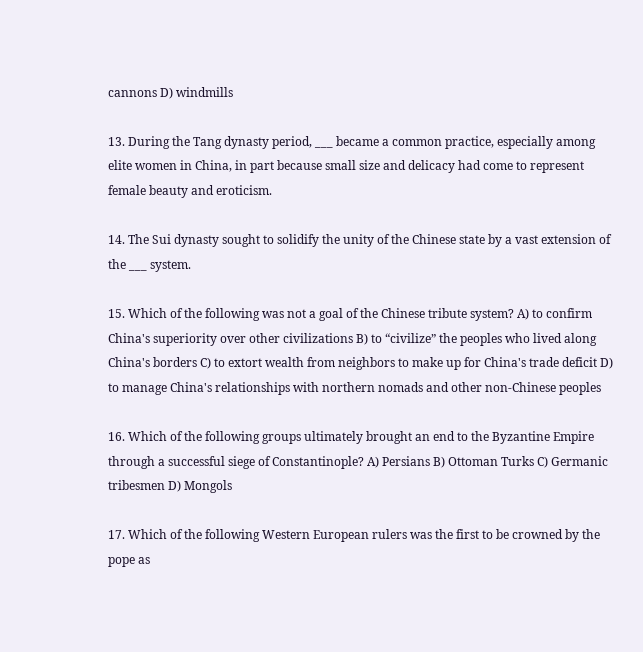cannons D) windmills

13. During the Tang dynasty period, ___ became a common practice, especially among elite women in China, in part because small size and delicacy had come to represent female beauty and eroticism.

14. The Sui dynasty sought to solidify the unity of the Chinese state by a vast extension of the ___ system.

15. Which of the following was not a goal of the Chinese tribute system? A) to confirm China's superiority over other civilizations B) to “civilize” the peoples who lived along China's borders C) to extort wealth from neighbors to make up for China's trade deficit D) to manage China's relationships with northern nomads and other non-Chinese peoples

16. Which of the following groups ultimately brought an end to the Byzantine Empire through a successful siege of Constantinople? A) Persians B) Ottoman Turks C) Germanic tribesmen D) Mongols

17. Which of the following Western European rulers was the first to be crowned by the pope as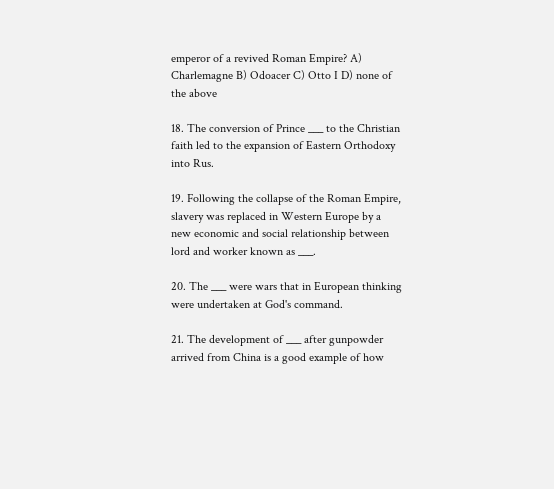emperor of a revived Roman Empire? A) Charlemagne B) Odoacer C) Otto I D) none of the above

18. The conversion of Prince ___ to the Christian faith led to the expansion of Eastern Orthodoxy into Rus.

19. Following the collapse of the Roman Empire, slavery was replaced in Western Europe by a new economic and social relationship between lord and worker known as ___.

20. The ___ were wars that in European thinking were undertaken at God's command.

21. The development of ___ after gunpowder arrived from China is a good example of how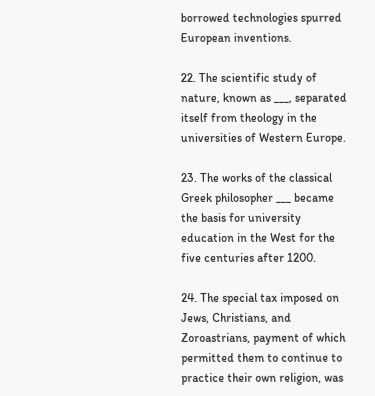borrowed technologies spurred European inventions.

22. The scientific study of nature, known as ___, separated itself from theology in the universities of Western Europe.

23. The works of the classical Greek philosopher ___ became the basis for university education in the West for the five centuries after 1200.

24. The special tax imposed on Jews, Christians, and Zoroastrians, payment of which permitted them to continue to practice their own religion, was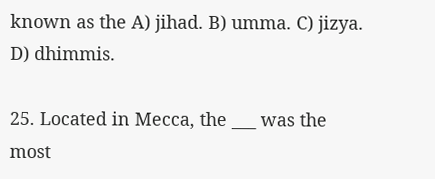known as the A) jihad. B) umma. C) jizya. D) dhimmis.

25. Located in Mecca, the ___ was the most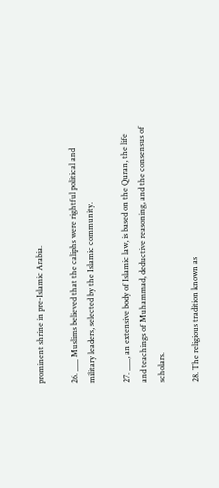prominent shrine in pre-Islamic Arabia.

26. ___ Muslims believed that the caliphs were rightful political and military leaders, selected by the Islamic community.

27. ___, an extensive body of Islamic law, is based on the Quran, the life and teachings of Muhammad, deductive reasoning, and the consensus of scholars.

28. The religious tradition known as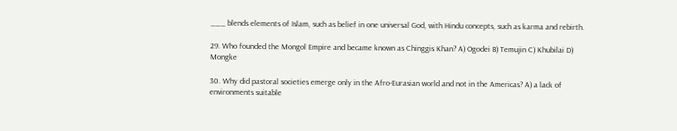___ blends elements of Islam, such as belief in one universal God, with Hindu concepts, such as karma and rebirth.

29. Who founded the Mongol Empire and became known as Chinggis Khan? A) Ogodei B) Temujin C) Khubilai D) Mongke

30. Why did pastoral societies emerge only in the Afro-Eurasian world and not in the Americas? A) a lack of environments suitable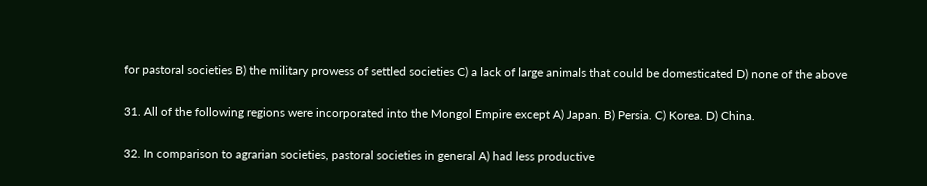for pastoral societies B) the military prowess of settled societies C) a lack of large animals that could be domesticated D) none of the above

31. All of the following regions were incorporated into the Mongol Empire except A) Japan. B) Persia. C) Korea. D) China.

32. In comparison to agrarian societies, pastoral societies in general A) had less productive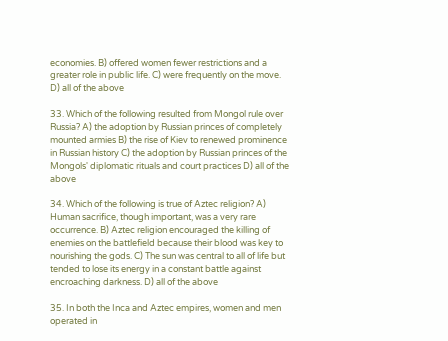economies. B) offered women fewer restrictions and a greater role in public life. C) were frequently on the move. D) all of the above

33. Which of the following resulted from Mongol rule over Russia? A) the adoption by Russian princes of completely mounted armies B) the rise of Kiev to renewed prominence in Russian history C) the adoption by Russian princes of the Mongols' diplomatic rituals and court practices D) all of the above

34. Which of the following is true of Aztec religion? A) Human sacrifice, though important, was a very rare occurrence. B) Aztec religion encouraged the killing of enemies on the battlefield because their blood was key to nourishing the gods. C) The sun was central to all of life but tended to lose its energy in a constant battle against encroaching darkness. D) all of the above

35. In both the Inca and Aztec empires, women and men operated in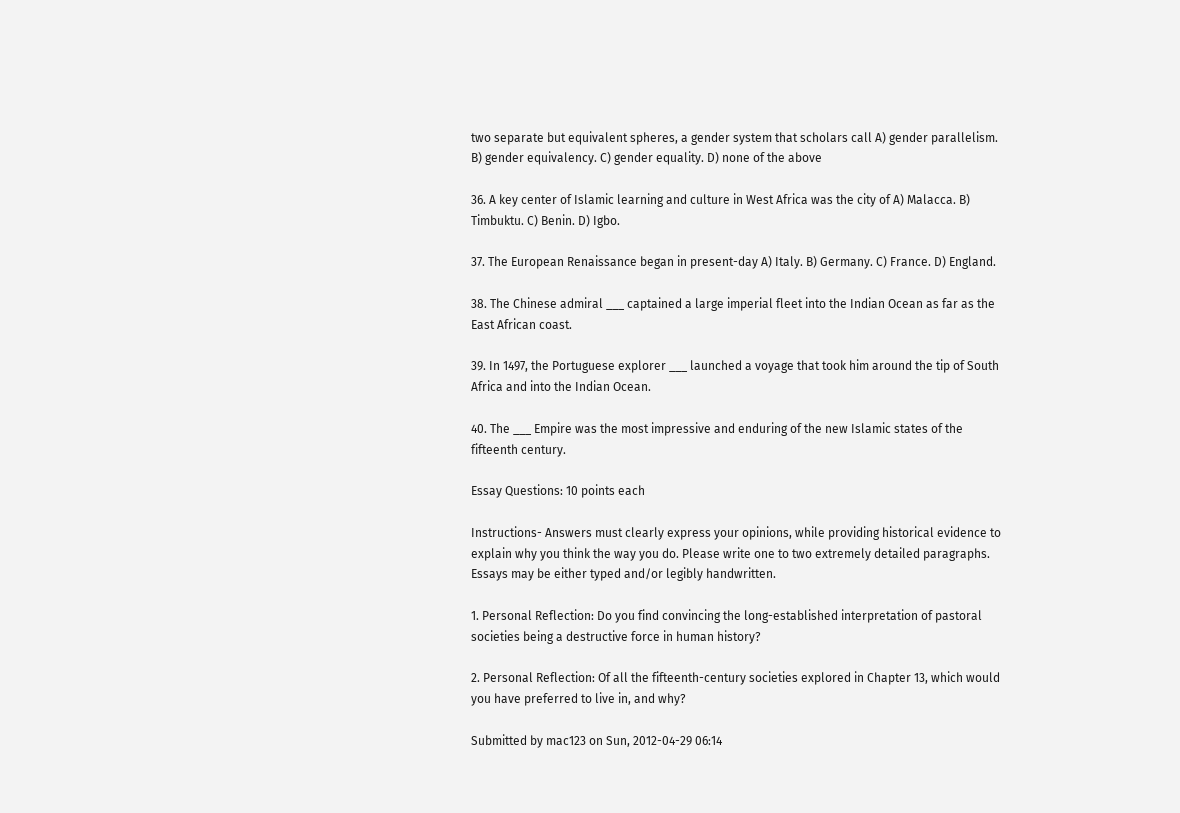two separate but equivalent spheres, a gender system that scholars call A) gender parallelism. B) gender equivalency. C) gender equality. D) none of the above

36. A key center of Islamic learning and culture in West Africa was the city of A) Malacca. B) Timbuktu. C) Benin. D) Igbo.

37. The European Renaissance began in present-day A) Italy. B) Germany. C) France. D) England.

38. The Chinese admiral ___ captained a large imperial fleet into the Indian Ocean as far as the East African coast.

39. In 1497, the Portuguese explorer ___ launched a voyage that took him around the tip of South Africa and into the Indian Ocean.

40. The ___ Empire was the most impressive and enduring of the new Islamic states of the fifteenth century.

Essay Questions: 10 points each

Instructions- Answers must clearly express your opinions, while providing historical evidence to explain why you think the way you do. Please write one to two extremely detailed paragraphs. Essays may be either typed and/or legibly handwritten.

1. Personal Reflection: Do you find convincing the long-established interpretation of pastoral societies being a destructive force in human history?

2. Personal Reflection: Of all the fifteenth-century societies explored in Chapter 13, which would you have preferred to live in, and why?

Submitted by mac123 on Sun, 2012-04-29 06:14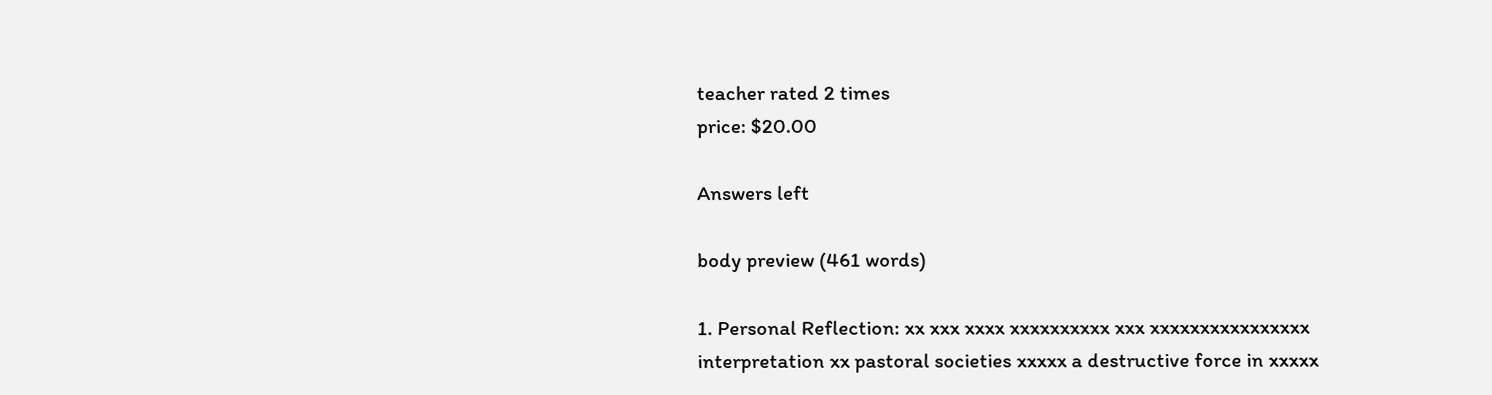teacher rated 2 times
price: $20.00

Answers left

body preview (461 words)

1. Personal Reflection: xx xxx xxxx xxxxxxxxxx xxx xxxxxxxxxxxxxxxx interpretation xx pastoral societies xxxxx a destructive force in xxxxx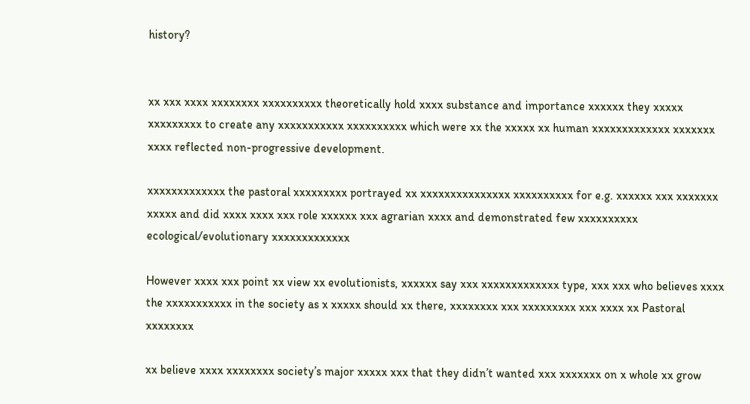history?


xx xxx xxxx xxxxxxxx xxxxxxxxxx theoretically hold xxxx substance and importance xxxxxx they xxxxx xxxxxxxxx to create any xxxxxxxxxxx xxxxxxxxxx which were xx the xxxxx xx human xxxxxxxxxxxxx xxxxxxx xxxx reflected non-progressive development.

xxxxxxxxxxxxx the pastoral xxxxxxxxx portrayed xx xxxxxxxxxxxxxxx xxxxxxxxxx for e.g. xxxxxx xxx xxxxxxx xxxxx and did xxxx xxxx xxx role xxxxxx xxx agrarian xxxx and demonstrated few xxxxxxxxxx ecological/evolutionary xxxxxxxxxxxxx

However xxxx xxx point xx view xx evolutionists, xxxxxx say xxx xxxxxxxxxxxxx type, xxx xxx who believes xxxx the xxxxxxxxxxx in the society as x xxxxx should xx there, xxxxxxxx xxx xxxxxxxxx xxx xxxx xx Pastoral xxxxxxxx

xx believe xxxx xxxxxxxx society’s major xxxxx xxx that they didn’t wanted xxx xxxxxxx on x whole xx grow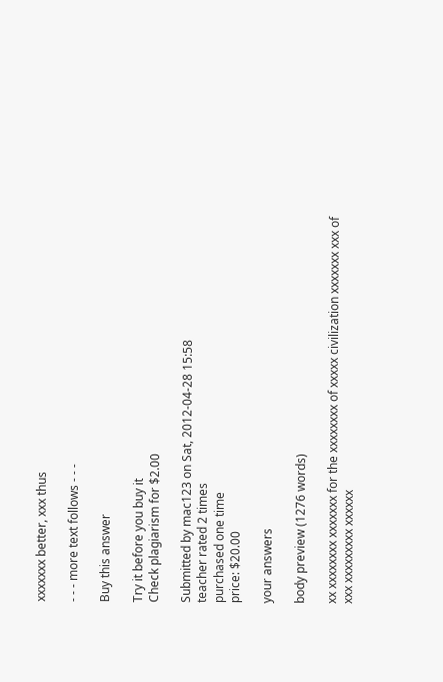xxxxxxx better, xxx thus

- - - more text follows - - -

Buy this answer

Try it before you buy it
Check plagiarism for $2.00

Submitted by mac123 on Sat, 2012-04-28 15:58
teacher rated 2 times
purchased one time
price: $20.00

your answers

body preview (1276 words)

xx xxxxxxxx xxxxxxx for the xxxxxxxx of xxxxx civilization xxxxxxx xxx of xxx xxxxxxxxx xxxxxx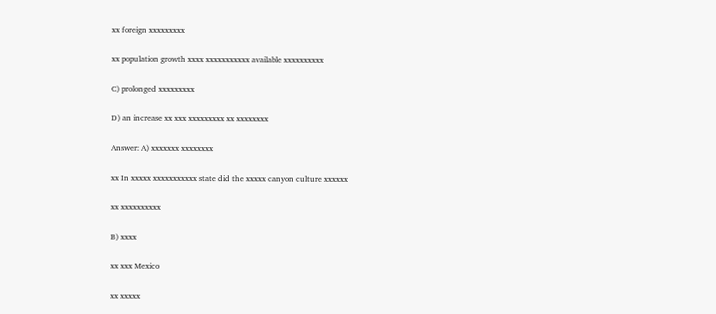xx foreign xxxxxxxxx

xx population growth xxxx xxxxxxxxxxx available xxxxxxxxxx

C) prolonged xxxxxxxxx

D) an increase xx xxx xxxxxxxxx xx xxxxxxxx

Answer: A) xxxxxxx xxxxxxxx

xx In xxxxx xxxxxxxxxxx state did the xxxxx canyon culture xxxxxx

xx xxxxxxxxxx

B) xxxx

xx xxx Mexico

xx xxxxx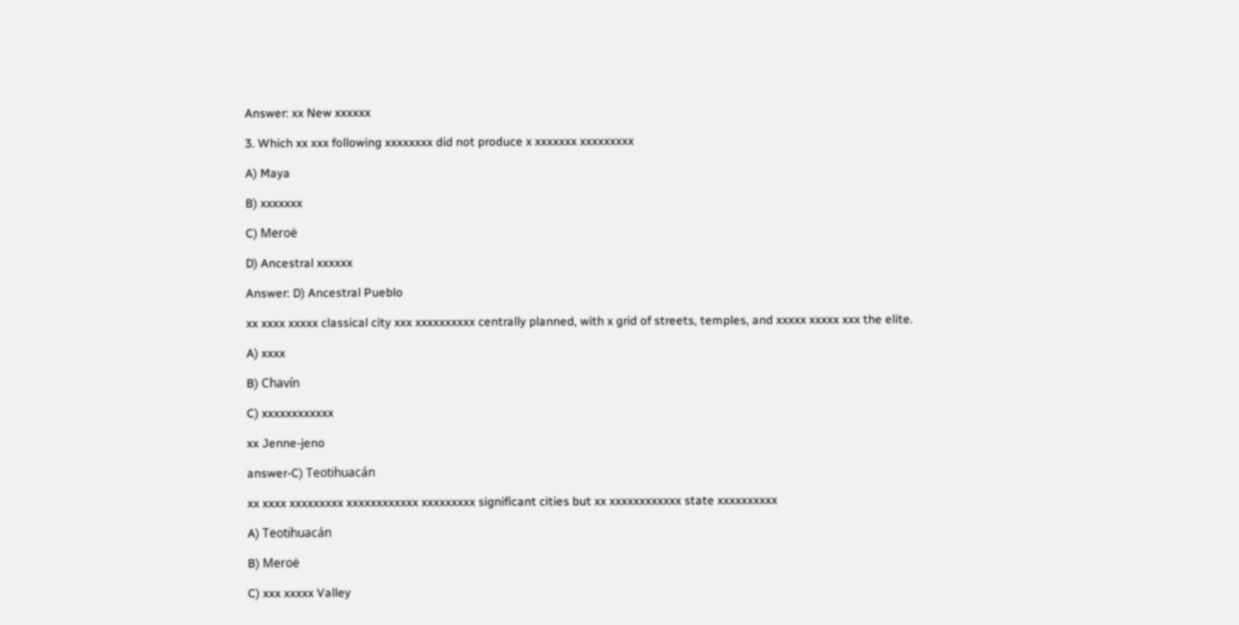Answer: xx New xxxxxx

3. Which xx xxx following xxxxxxxx did not produce x xxxxxxx xxxxxxxxx

A) Maya

B) xxxxxxx

C) Meroë

D) Ancestral xxxxxx

Answer: D) Ancestral Pueblo

xx xxxx xxxxx classical city xxx xxxxxxxxxx centrally planned, with x grid of streets, temples, and xxxxx xxxxx xxx the elite.

A) xxxx

B) Chavín

C) xxxxxxxxxxxx

xx Jenne-jeno

answer-C) Teotihuacán

xx xxxx xxxxxxxxx xxxxxxxxxxxx xxxxxxxxx significant cities but xx xxxxxxxxxxxx state xxxxxxxxxx

A) Teotihuacán

B) Meroë

C) xxx xxxxx Valley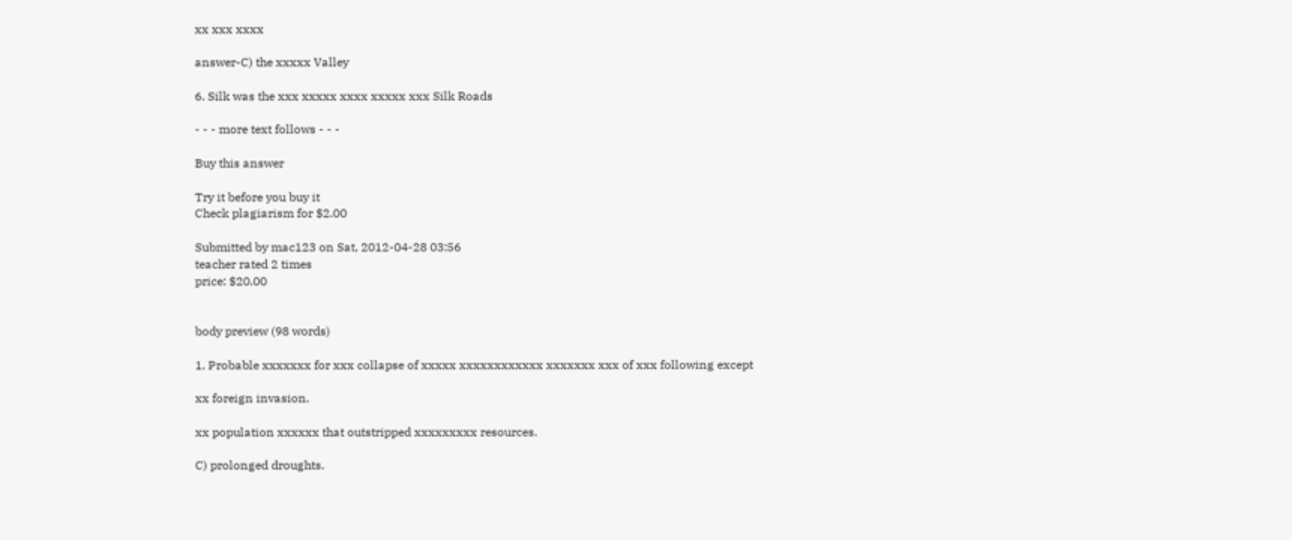xx xxx xxxx

answer-C) the xxxxx Valley

6. Silk was the xxx xxxxx xxxx xxxxx xxx Silk Roads

- - - more text follows - - -

Buy this answer

Try it before you buy it
Check plagiarism for $2.00

Submitted by mac123 on Sat, 2012-04-28 03:56
teacher rated 2 times
price: $20.00


body preview (98 words)

1. Probable xxxxxxx for xxx collapse of xxxxx xxxxxxxxxxxx xxxxxxx xxx of xxx following except

xx foreign invasion.

xx population xxxxxx that outstripped xxxxxxxxx resources.

C) prolonged droughts.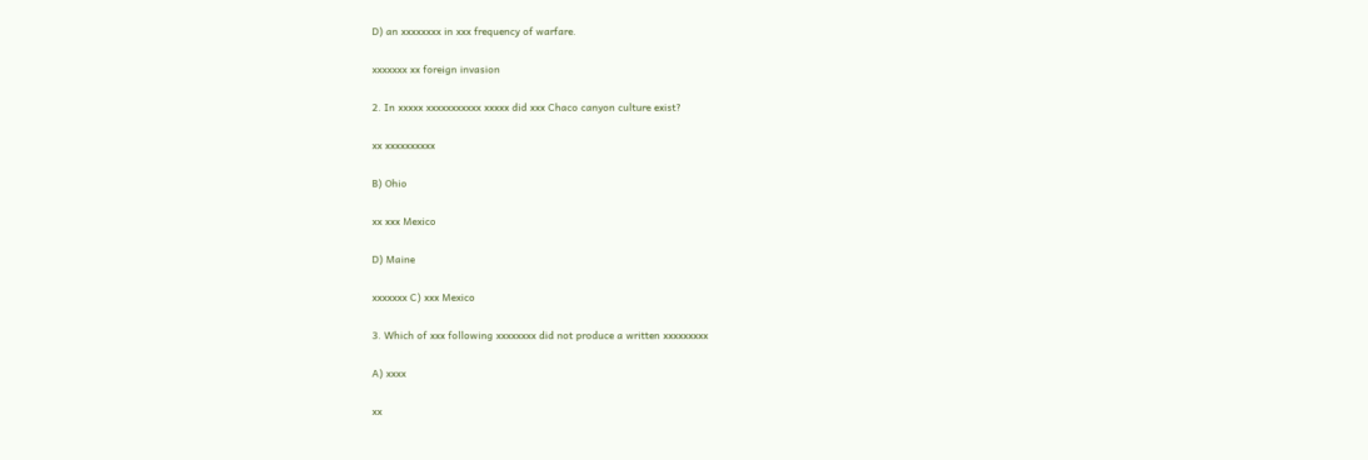D) an xxxxxxxx in xxx frequency of warfare.

xxxxxxx xx foreign invasion

2. In xxxxx xxxxxxxxxxx xxxxx did xxx Chaco canyon culture exist?

xx xxxxxxxxxx

B) Ohio

xx xxx Mexico

D) Maine

xxxxxxx C) xxx Mexico

3. Which of xxx following xxxxxxxx did not produce a written xxxxxxxxx

A) xxxx

xx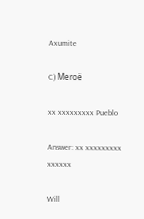Axumite

C) Meroë

xx xxxxxxxxx Pueblo

Answer: xx xxxxxxxxx xxxxxx

Will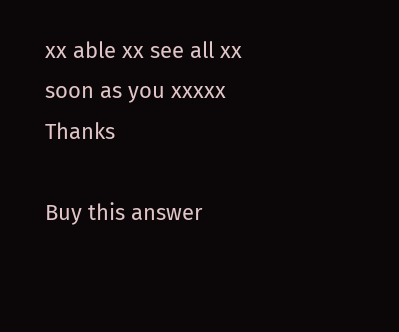xx able xx see all xx soon as you xxxxx Thanks

Buy this answer